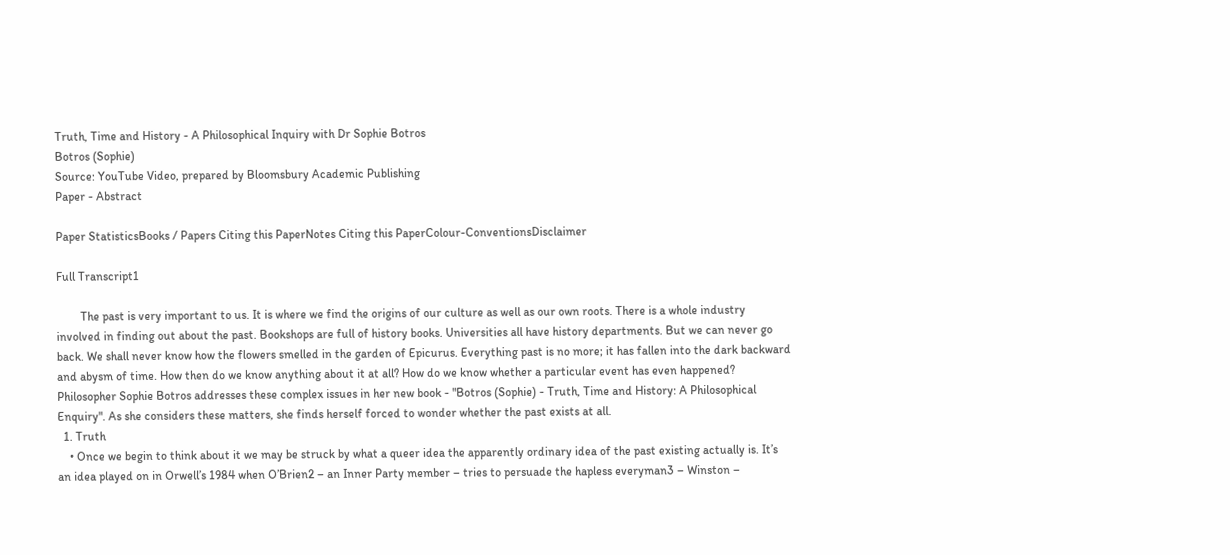Truth, Time and History - A Philosophical Inquiry with Dr Sophie Botros
Botros (Sophie)
Source: YouTube Video, prepared by Bloomsbury Academic Publishing
Paper - Abstract

Paper StatisticsBooks / Papers Citing this PaperNotes Citing this PaperColour-ConventionsDisclaimer

Full Transcript1

        The past is very important to us. It is where we find the origins of our culture as well as our own roots. There is a whole industry involved in finding out about the past. Bookshops are full of history books. Universities all have history departments. But we can never go back. We shall never know how the flowers smelled in the garden of Epicurus. Everything past is no more; it has fallen into the dark backward and abysm of time. How then do we know anything about it at all? How do we know whether a particular event has even happened? Philosopher Sophie Botros addresses these complex issues in her new book - "Botros (Sophie) - Truth, Time and History: A Philosophical Enquiry". As she considers these matters, she finds herself forced to wonder whether the past exists at all.
  1. Truth
    • Once we begin to think about it we may be struck by what a queer idea the apparently ordinary idea of the past existing actually is. It’s an idea played on in Orwell’s 1984 when O’Brien2 – an Inner Party member – tries to persuade the hapless everyman3 – Winston –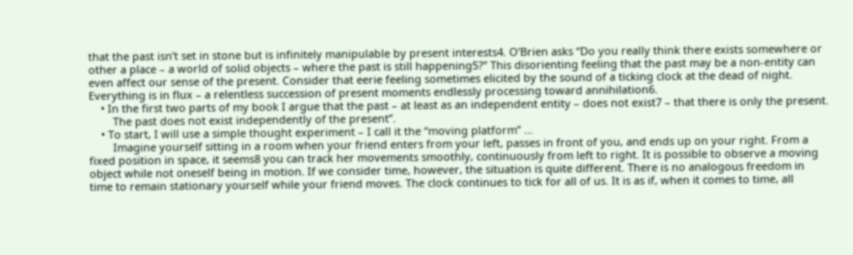that the past isn’t set in stone but is infinitely manipulable by present interests4. O’Brien asks “Do you really think there exists somewhere or other a place – a world of solid objects – where the past is still happening5?” This disorienting feeling that the past may be a non-entity can even affect our sense of the present. Consider that eerie feeling sometimes elicited by the sound of a ticking clock at the dead of night. Everything is in flux – a relentless succession of present moments endlessly processing toward annihilation6.
    • In the first two parts of my book I argue that the past – at least as an independent entity – does not exist7 – that there is only the present.
        The past does not exist independently of the present”.
    • To start, I will use a simple thought experiment – I call it the “moving platform” …
        Imagine yourself sitting in a room when your friend enters from your left, passes in front of you, and ends up on your right. From a fixed position in space, it seems8 you can track her movements smoothly, continuously from left to right. It is possible to observe a moving object while not oneself being in motion. If we consider time, however, the situation is quite different. There is no analogous freedom in time to remain stationary yourself while your friend moves. The clock continues to tick for all of us. It is as if, when it comes to time, all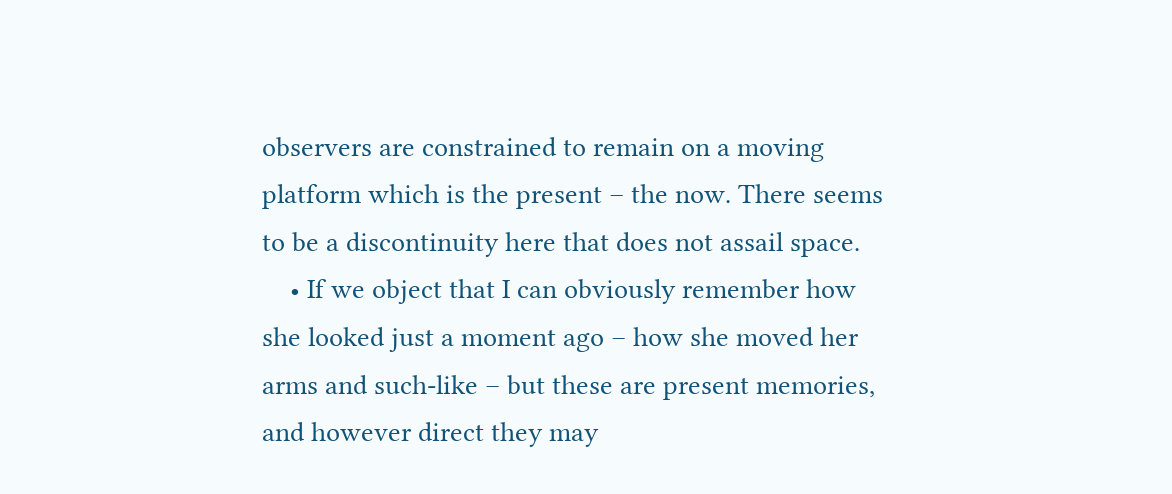observers are constrained to remain on a moving platform which is the present – the now. There seems to be a discontinuity here that does not assail space.
    • If we object that I can obviously remember how she looked just a moment ago – how she moved her arms and such-like – but these are present memories, and however direct they may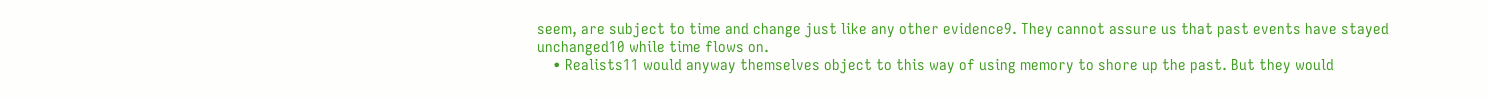seem, are subject to time and change just like any other evidence9. They cannot assure us that past events have stayed unchanged10 while time flows on.
    • Realists11 would anyway themselves object to this way of using memory to shore up the past. But they would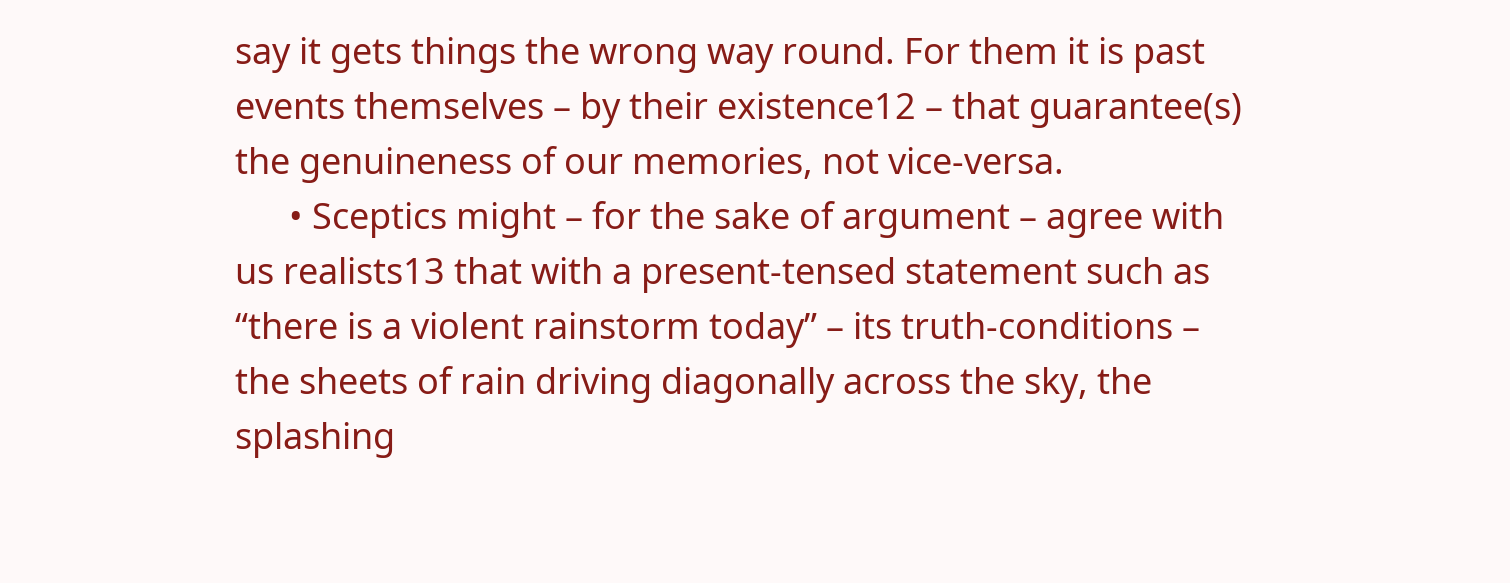say it gets things the wrong way round. For them it is past events themselves – by their existence12 – that guarantee(s) the genuineness of our memories, not vice-versa.
      • Sceptics might – for the sake of argument – agree with us realists13 that with a present-tensed statement such as “there is a violent rainstorm today” – its truth-conditions – the sheets of rain driving diagonally across the sky, the splashing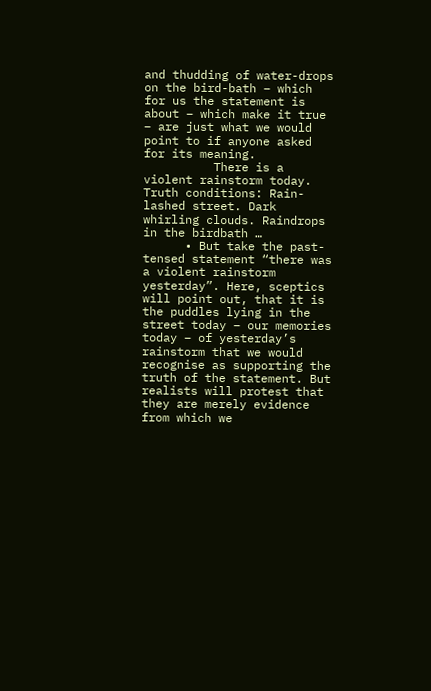and thudding of water-drops on the bird-bath – which for us the statement is about – which make it true – are just what we would point to if anyone asked for its meaning.
          There is a violent rainstorm today. Truth conditions: Rain-lashed street. Dark whirling clouds. Raindrops in the birdbath …
      • But take the past-tensed statement “there was a violent rainstorm yesterday”. Here, sceptics will point out, that it is the puddles lying in the street today – our memories today – of yesterday’s rainstorm that we would recognise as supporting the truth of the statement. But realists will protest that they are merely evidence from which we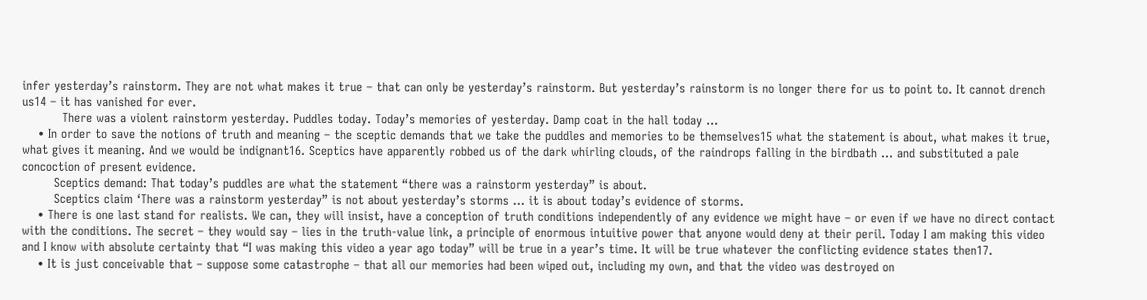infer yesterday’s rainstorm. They are not what makes it true – that can only be yesterday’s rainstorm. But yesterday’s rainstorm is no longer there for us to point to. It cannot drench us14 – it has vanished for ever.
          There was a violent rainstorm yesterday. Puddles today. Today’s memories of yesterday. Damp coat in the hall today …
    • In order to save the notions of truth and meaning – the sceptic demands that we take the puddles and memories to be themselves15 what the statement is about, what makes it true, what gives it meaning. And we would be indignant16. Sceptics have apparently robbed us of the dark whirling clouds, of the raindrops falling in the birdbath … and substituted a pale concoction of present evidence.
        Sceptics demand: That today’s puddles are what the statement “there was a rainstorm yesterday” is about.
        Sceptics claim ‘There was a rainstorm yesterday” is not about yesterday’s storms … it is about today’s evidence of storms.
    • There is one last stand for realists. We can, they will insist, have a conception of truth conditions independently of any evidence we might have – or even if we have no direct contact with the conditions. The secret – they would say – lies in the truth-value link, a principle of enormous intuitive power that anyone would deny at their peril. Today I am making this video and I know with absolute certainty that “I was making this video a year ago today” will be true in a year’s time. It will be true whatever the conflicting evidence states then17.
    • It is just conceivable that – suppose some catastrophe – that all our memories had been wiped out, including my own, and that the video was destroyed on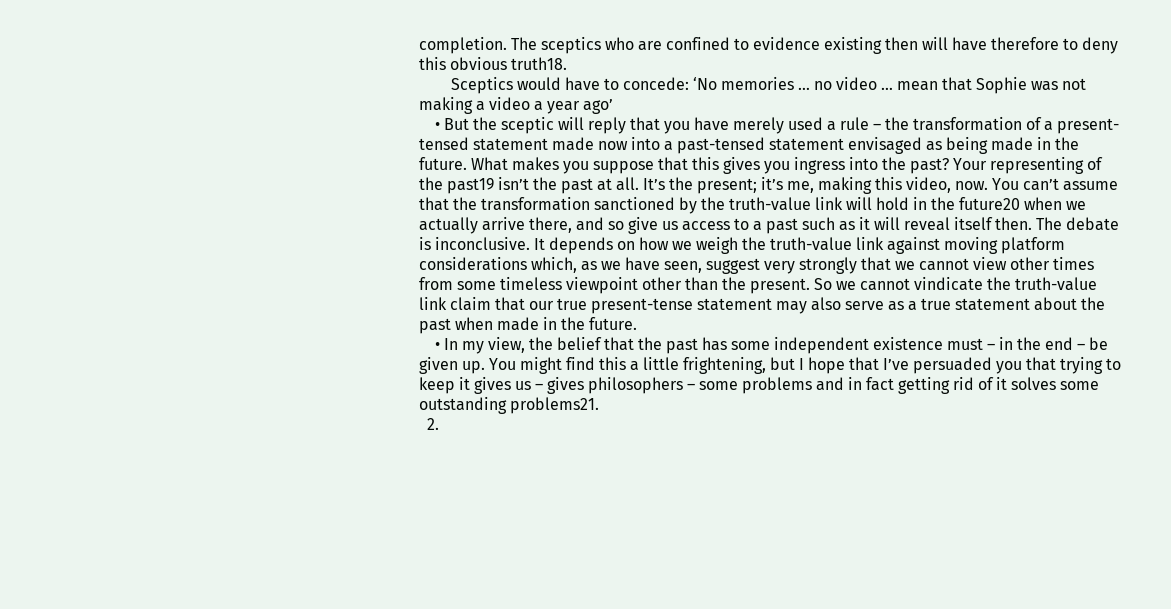completion. The sceptics who are confined to evidence existing then will have therefore to deny this obvious truth18.
        Sceptics would have to concede: ‘No memories … no video … mean that Sophie was not making a video a year ago’
    • But the sceptic will reply that you have merely used a rule – the transformation of a present-tensed statement made now into a past-tensed statement envisaged as being made in the future. What makes you suppose that this gives you ingress into the past? Your representing of the past19 isn’t the past at all. It’s the present; it’s me, making this video, now. You can’t assume that the transformation sanctioned by the truth-value link will hold in the future20 when we actually arrive there, and so give us access to a past such as it will reveal itself then. The debate is inconclusive. It depends on how we weigh the truth-value link against moving platform considerations which, as we have seen, suggest very strongly that we cannot view other times from some timeless viewpoint other than the present. So we cannot vindicate the truth-value link claim that our true present-tense statement may also serve as a true statement about the past when made in the future.
    • In my view, the belief that the past has some independent existence must – in the end – be given up. You might find this a little frightening, but I hope that I’ve persuaded you that trying to keep it gives us – gives philosophers – some problems and in fact getting rid of it solves some outstanding problems21.
  2.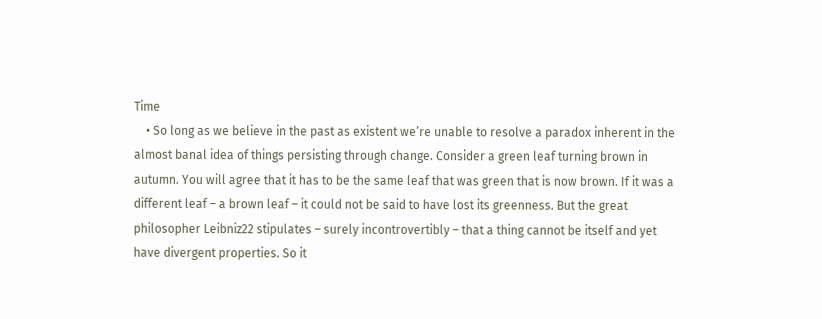Time
    • So long as we believe in the past as existent we’re unable to resolve a paradox inherent in the almost banal idea of things persisting through change. Consider a green leaf turning brown in autumn. You will agree that it has to be the same leaf that was green that is now brown. If it was a different leaf – a brown leaf – it could not be said to have lost its greenness. But the great philosopher Leibniz22 stipulates – surely incontrovertibly – that a thing cannot be itself and yet have divergent properties. So it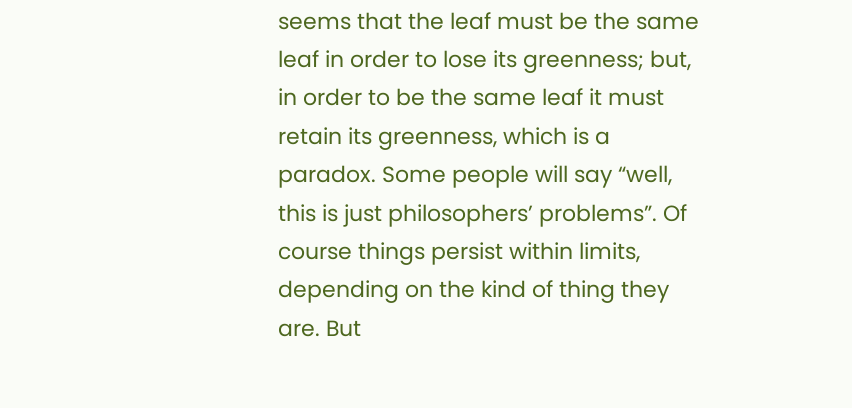seems that the leaf must be the same leaf in order to lose its greenness; but, in order to be the same leaf it must retain its greenness, which is a paradox. Some people will say “well, this is just philosophers’ problems”. Of course things persist within limits, depending on the kind of thing they are. But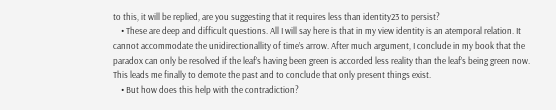to this, it will be replied, are you suggesting that it requires less than identity23 to persist?
    • These are deep and difficult questions. All I will say here is that in my view identity is an atemporal relation. It cannot accommodate the unidirectionallity of time’s arrow. After much argument, I conclude in my book that the paradox can only be resolved if the leaf’s having been green is accorded less reality than the leaf’s being green now. This leads me finally to demote the past and to conclude that only present things exist.
    • But how does this help with the contradiction?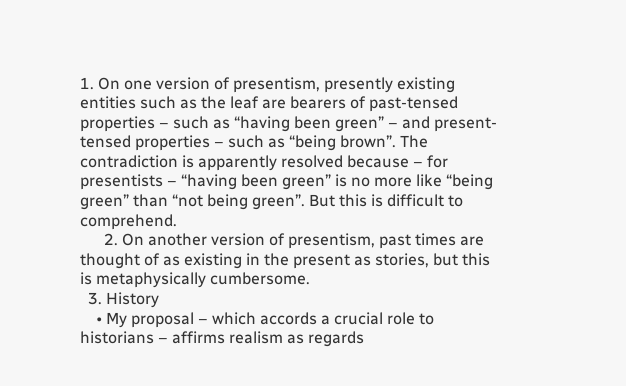1. On one version of presentism, presently existing entities such as the leaf are bearers of past-tensed properties – such as “having been green” – and present-tensed properties – such as “being brown”. The contradiction is apparently resolved because – for presentists – “having been green” is no more like “being green” than “not being green”. But this is difficult to comprehend.
      2. On another version of presentism, past times are thought of as existing in the present as stories, but this is metaphysically cumbersome.
  3. History
    • My proposal – which accords a crucial role to historians – affirms realism as regards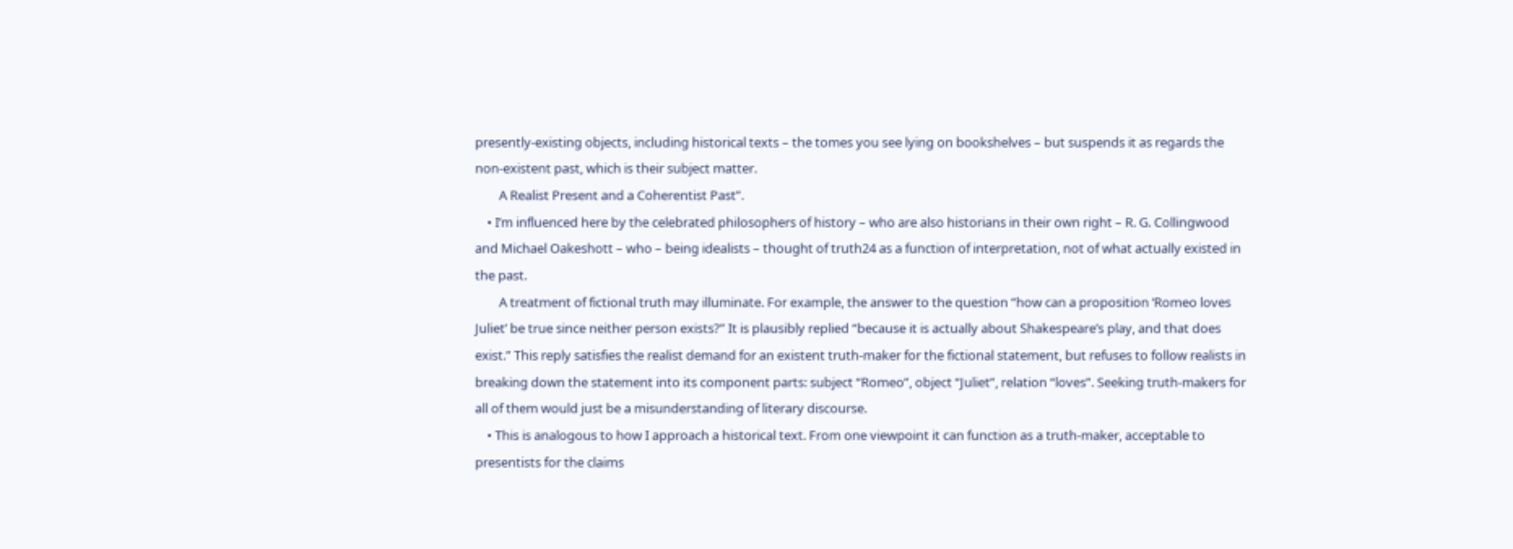presently-existing objects, including historical texts – the tomes you see lying on bookshelves – but suspends it as regards the non-existent past, which is their subject matter.
        A Realist Present and a Coherentist Past”.
    • I’m influenced here by the celebrated philosophers of history – who are also historians in their own right – R. G. Collingwood and Michael Oakeshott – who – being idealists – thought of truth24 as a function of interpretation, not of what actually existed in the past.
        A treatment of fictional truth may illuminate. For example, the answer to the question “how can a proposition ‘Romeo loves Juliet’ be true since neither person exists?” It is plausibly replied “because it is actually about Shakespeare’s play, and that does exist.” This reply satisfies the realist demand for an existent truth-maker for the fictional statement, but refuses to follow realists in breaking down the statement into its component parts: subject “Romeo”, object “Juliet”, relation “loves”. Seeking truth-makers for all of them would just be a misunderstanding of literary discourse.
    • This is analogous to how I approach a historical text. From one viewpoint it can function as a truth-maker, acceptable to presentists for the claims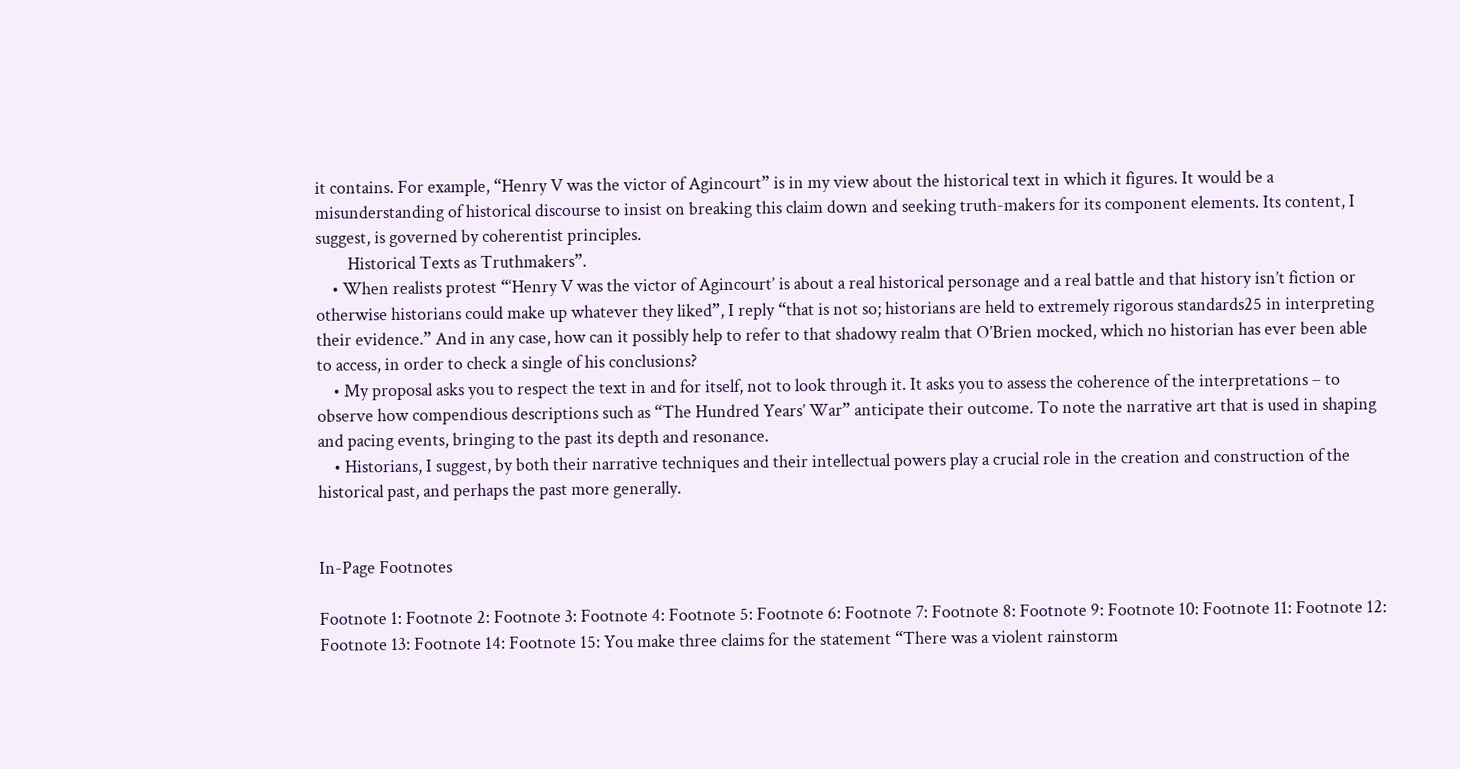it contains. For example, “Henry V was the victor of Agincourt” is in my view about the historical text in which it figures. It would be a misunderstanding of historical discourse to insist on breaking this claim down and seeking truth-makers for its component elements. Its content, I suggest, is governed by coherentist principles.
        Historical Texts as Truthmakers”.
    • When realists protest “‘Henry V was the victor of Agincourt’ is about a real historical personage and a real battle and that history isn’t fiction or otherwise historians could make up whatever they liked”, I reply “that is not so; historians are held to extremely rigorous standards25 in interpreting their evidence.” And in any case, how can it possibly help to refer to that shadowy realm that O’Brien mocked, which no historian has ever been able to access, in order to check a single of his conclusions?
    • My proposal asks you to respect the text in and for itself, not to look through it. It asks you to assess the coherence of the interpretations – to observe how compendious descriptions such as “The Hundred Years’ War” anticipate their outcome. To note the narrative art that is used in shaping and pacing events, bringing to the past its depth and resonance.
    • Historians, I suggest, by both their narrative techniques and their intellectual powers play a crucial role in the creation and construction of the historical past, and perhaps the past more generally.


In-Page Footnotes

Footnote 1: Footnote 2: Footnote 3: Footnote 4: Footnote 5: Footnote 6: Footnote 7: Footnote 8: Footnote 9: Footnote 10: Footnote 11: Footnote 12: Footnote 13: Footnote 14: Footnote 15: You make three claims for the statement “There was a violent rainstorm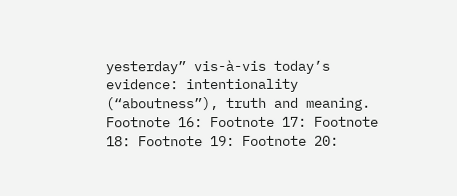yesterday” vis-à-vis today’s evidence: intentionality (“aboutness”), truth and meaning. Footnote 16: Footnote 17: Footnote 18: Footnote 19: Footnote 20: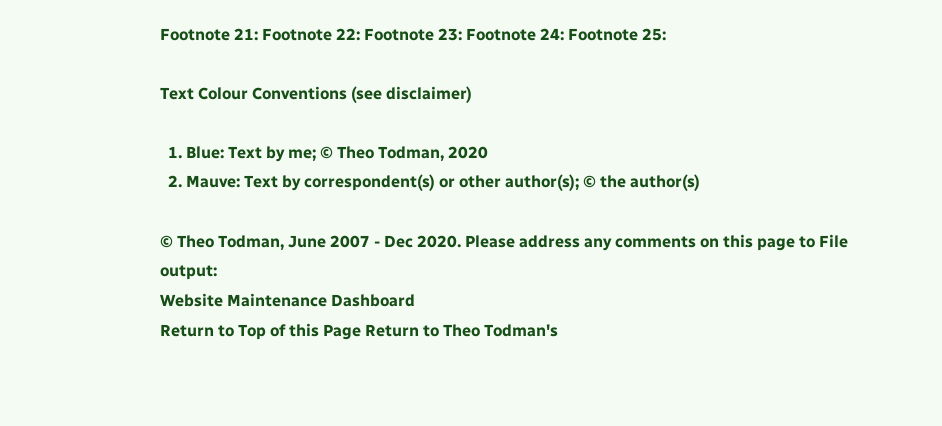Footnote 21: Footnote 22: Footnote 23: Footnote 24: Footnote 25:

Text Colour Conventions (see disclaimer)

  1. Blue: Text by me; © Theo Todman, 2020
  2. Mauve: Text by correspondent(s) or other author(s); © the author(s)

© Theo Todman, June 2007 - Dec 2020. Please address any comments on this page to File output:
Website Maintenance Dashboard
Return to Top of this Page Return to Theo Todman's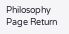Philosophy Page Return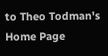to Theo Todman's Home Page